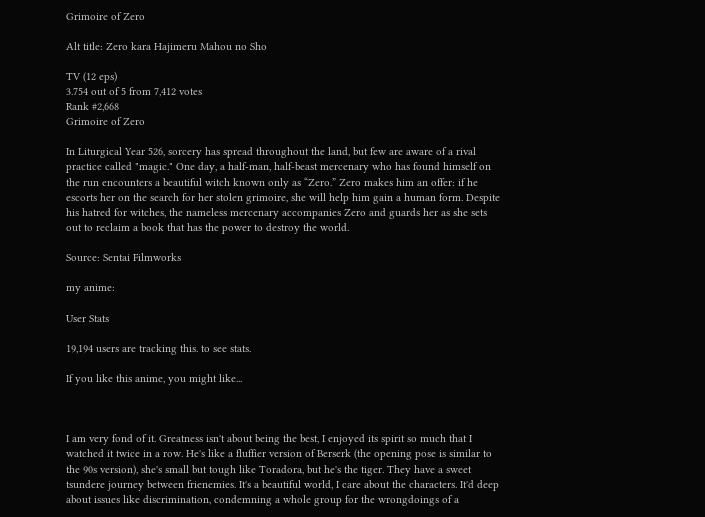Grimoire of Zero

Alt title: Zero kara Hajimeru Mahou no Sho

TV (12 eps)
3.754 out of 5 from 7,412 votes
Rank #2,668
Grimoire of Zero

In Liturgical Year 526, sorcery has spread throughout the land, but few are aware of a rival practice called "magic." One day, a half-man, half-beast mercenary who has found himself on the run encounters a beautiful witch known only as “Zero.” Zero makes him an offer: if he escorts her on the search for her stolen grimoire, she will help him gain a human form. Despite his hatred for witches, the nameless mercenary accompanies Zero and guards her as she sets out to reclaim a book that has the power to destroy the world.

Source: Sentai Filmworks

my anime:

User Stats

19,194 users are tracking this. to see stats.

If you like this anime, you might like...



I am very fond of it. Greatness isn't about being the best, I enjoyed its spirit so much that I watched it twice in a row. He's like a fluffier version of Berserk (the opening pose is similar to the 90s version), she's small but tough like Toradora, but he's the tiger. They have a sweet tsundere journey between frienemies. It's a beautiful world, I care about the characters. It'd deep about issues like discrimination, condemning a whole group for the wrongdoings of a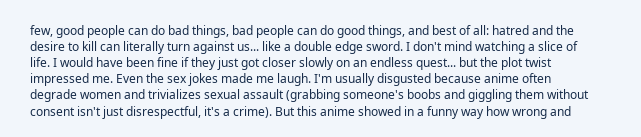few, good people can do bad things, bad people can do good things, and best of all: hatred and the desire to kill can literally turn against us... like a double edge sword. I don't mind watching a slice of life. I would have been fine if they just got closer slowly on an endless quest... but the plot twist impressed me. Even the sex jokes made me laugh. I'm usually disgusted because anime often degrade women and trivializes sexual assault (grabbing someone's boobs and giggling them without consent isn't just disrespectful, it's a crime). But this anime showed in a funny way how wrong and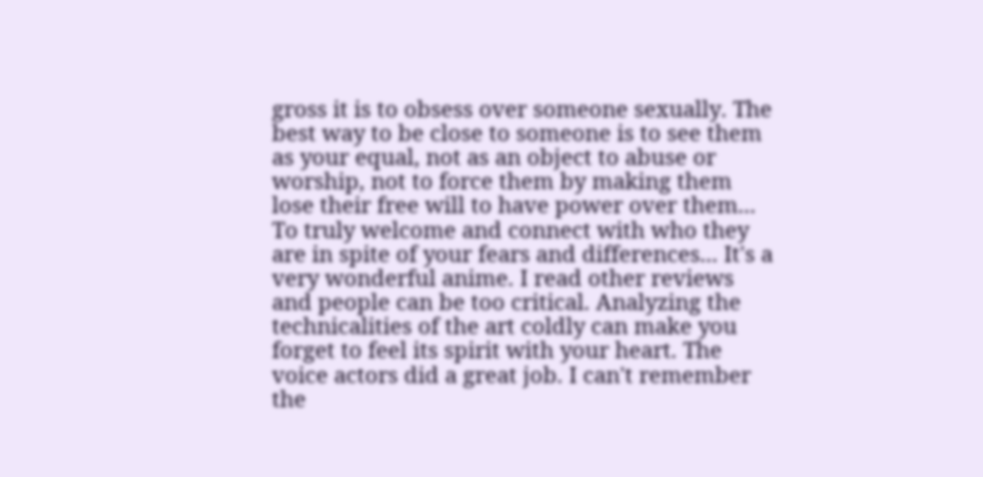gross it is to obsess over someone sexually. The best way to be close to someone is to see them as your equal, not as an object to abuse or worship, not to force them by making them lose their free will to have power over them... To truly welcome and connect with who they are in spite of your fears and differences... It's a very wonderful anime. I read other reviews and people can be too critical. Analyzing the technicalities of the art coldly can make you forget to feel its spirit with your heart. The voice actors did a great job. I can't remember the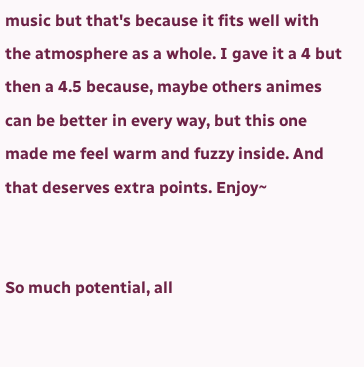music but that's because it fits well with the atmosphere as a whole. I gave it a 4 but then a 4.5 because, maybe others animes can be better in every way, but this one made me feel warm and fuzzy inside. And that deserves extra points. Enjoy~


So much potential, all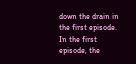down the drain in the first episode. In the first episode, the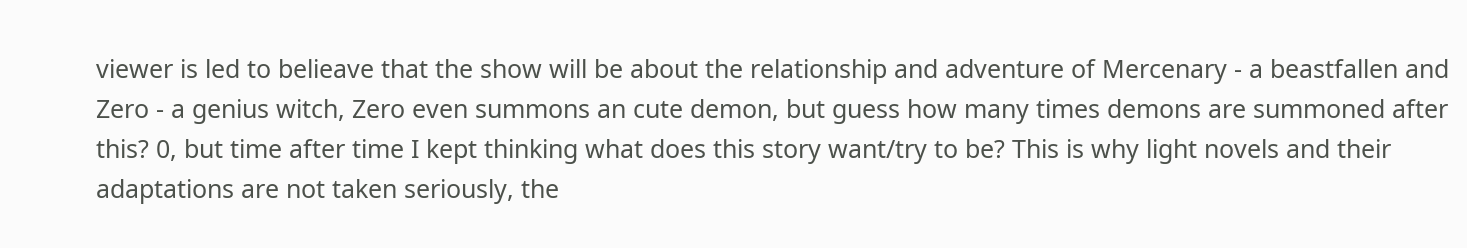viewer is led to belieave that the show will be about the relationship and adventure of Mercenary - a beastfallen and Zero - a genius witch, Zero even summons an cute demon, but guess how many times demons are summoned after this? 0, but time after time I kept thinking what does this story want/try to be? This is why light novels and their adaptations are not taken seriously, the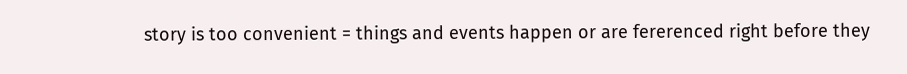story is too convenient = things and events happen or are fererenced right before they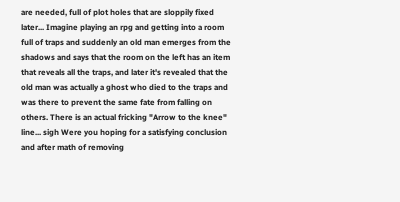are needed, full of plot holes that are sloppily fixed later... Imagine playing an rpg and getting into a room full of traps and suddenly an old man emerges from the shadows and says that the room on the left has an item that reveals all the traps, and later it's revealed that the old man was actually a ghost who died to the traps and was there to prevent the same fate from falling on others. There is an actual fricking "Arrow to the knee" line... sigh Were you hoping for a satisfying conclusion and after math of removing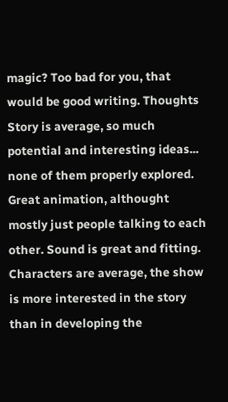magic? Too bad for you, that would be good writing. Thoughts Story is average, so much potential and interesting ideas... none of them properly explored. Great animation, althought mostly just people talking to each other. Sound is great and fitting. Characters are average, the show is more interested in the story than in developing the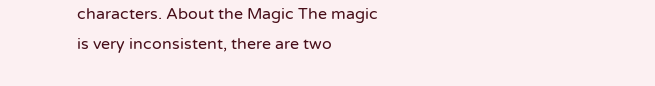characters. About the Magic The magic is very inconsistent, there are two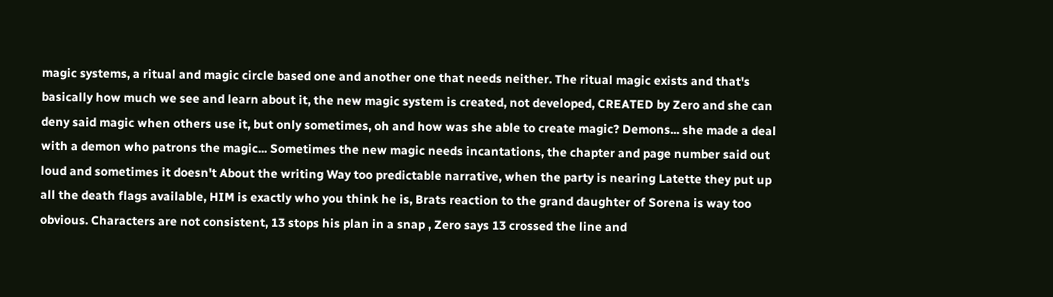magic systems, a ritual and magic circle based one and another one that needs neither. The ritual magic exists and that's basically how much we see and learn about it, the new magic system is created, not developed, CREATED by Zero and she can deny said magic when others use it, but only sometimes, oh and how was she able to create magic? Demons... she made a deal with a demon who patrons the magic... Sometimes the new magic needs incantations, the chapter and page number said out loud and sometimes it doesn't About the writing Way too predictable narrative, when the party is nearing Latette they put up all the death flags available, HIM is exactly who you think he is, Brats reaction to the grand daughter of Sorena is way too obvious. Characters are not consistent, 13 stops his plan in a snap , Zero says 13 crossed the line and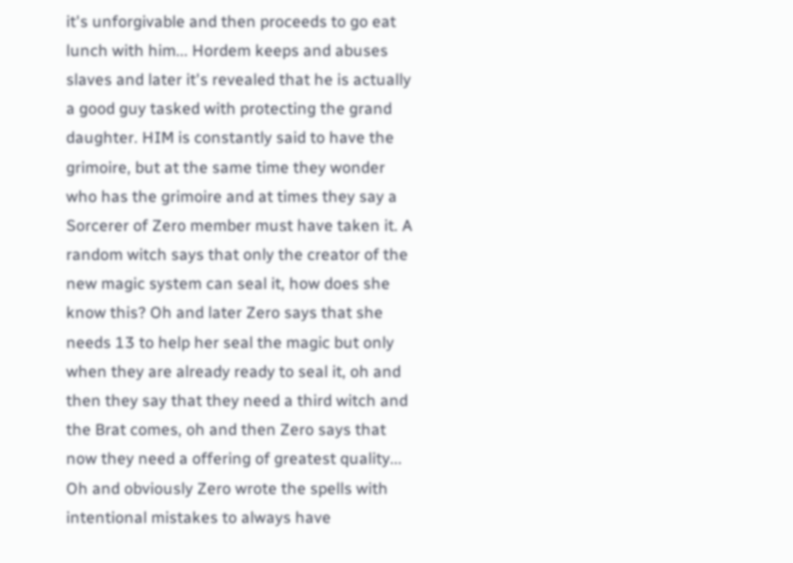it's unforgivable and then proceeds to go eat lunch with him... Hordem keeps and abuses slaves and later it's revealed that he is actually a good guy tasked with protecting the grand daughter. HIM is constantly said to have the grimoire, but at the same time they wonder who has the grimoire and at times they say a Sorcerer of Zero member must have taken it. A random witch says that only the creator of the new magic system can seal it, how does she know this? Oh and later Zero says that she needs 13 to help her seal the magic but only when they are already ready to seal it, oh and then they say that they need a third witch and the Brat comes, oh and then Zero says that now they need a offering of greatest quality... Oh and obviously Zero wrote the spells with intentional mistakes to always have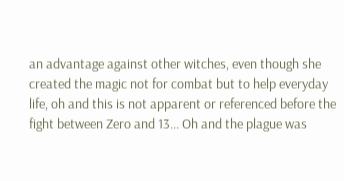an advantage against other witches, even though she created the magic not for combat but to help everyday life, oh and this is not apparent or referenced before the fight between Zero and 13... Oh and the plague was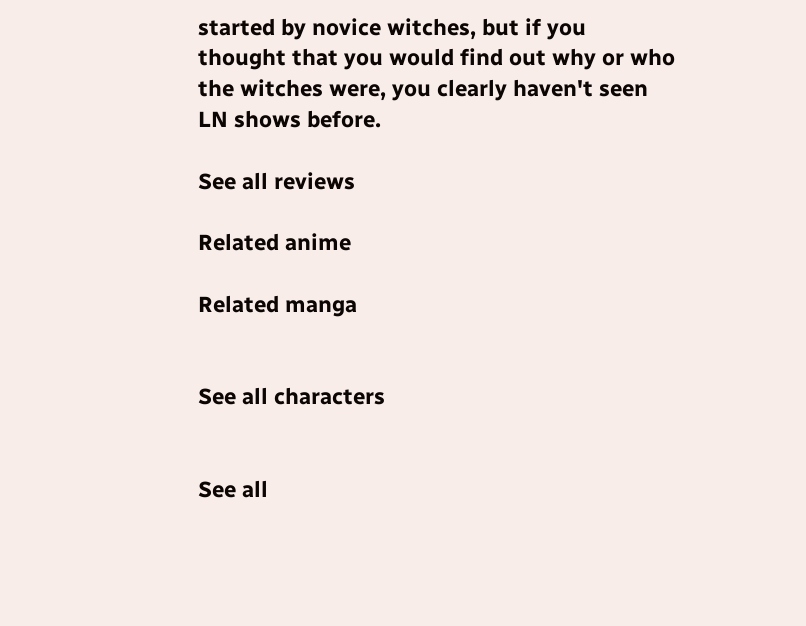started by novice witches, but if you thought that you would find out why or who the witches were, you clearly haven't seen LN shows before.

See all reviews

Related anime

Related manga


See all characters


See all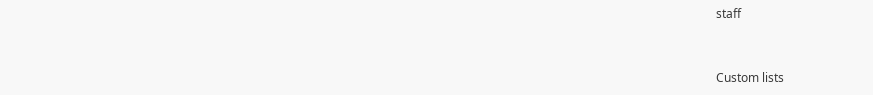staff


Custom lists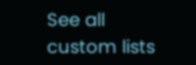See all custom lists